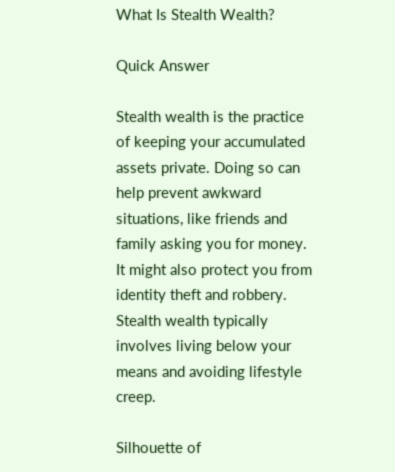What Is Stealth Wealth?

Quick Answer

Stealth wealth is the practice of keeping your accumulated assets private. Doing so can help prevent awkward situations, like friends and family asking you for money. It might also protect you from identity theft and robbery. Stealth wealth typically involves living below your means and avoiding lifestyle creep.

Silhouette of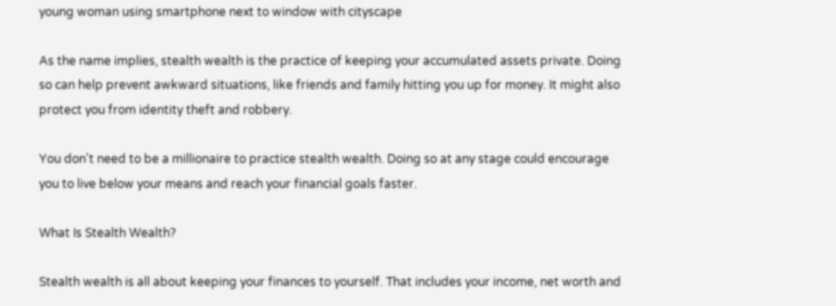young woman using smartphone next to window with cityscape

As the name implies, stealth wealth is the practice of keeping your accumulated assets private. Doing so can help prevent awkward situations, like friends and family hitting you up for money. It might also protect you from identity theft and robbery.

You don't need to be a millionaire to practice stealth wealth. Doing so at any stage could encourage you to live below your means and reach your financial goals faster.

What Is Stealth Wealth?

Stealth wealth is all about keeping your finances to yourself. That includes your income, net worth and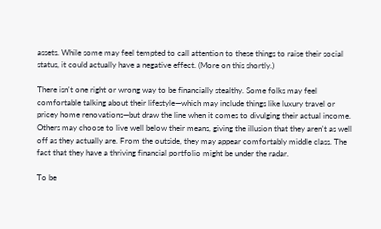assets. While some may feel tempted to call attention to these things to raise their social status, it could actually have a negative effect. (More on this shortly.)

There isn't one right or wrong way to be financially stealthy. Some folks may feel comfortable talking about their lifestyle—which may include things like luxury travel or pricey home renovations—but draw the line when it comes to divulging their actual income. Others may choose to live well below their means, giving the illusion that they aren't as well off as they actually are. From the outside, they may appear comfortably middle class. The fact that they have a thriving financial portfolio might be under the radar.

To be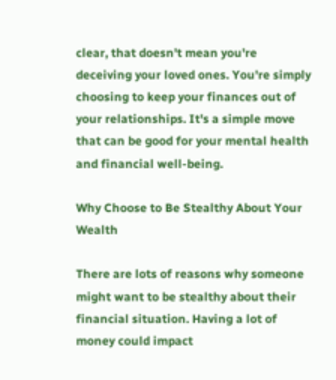clear, that doesn't mean you're deceiving your loved ones. You're simply choosing to keep your finances out of your relationships. It's a simple move that can be good for your mental health and financial well-being.

Why Choose to Be Stealthy About Your Wealth

There are lots of reasons why someone might want to be stealthy about their financial situation. Having a lot of money could impact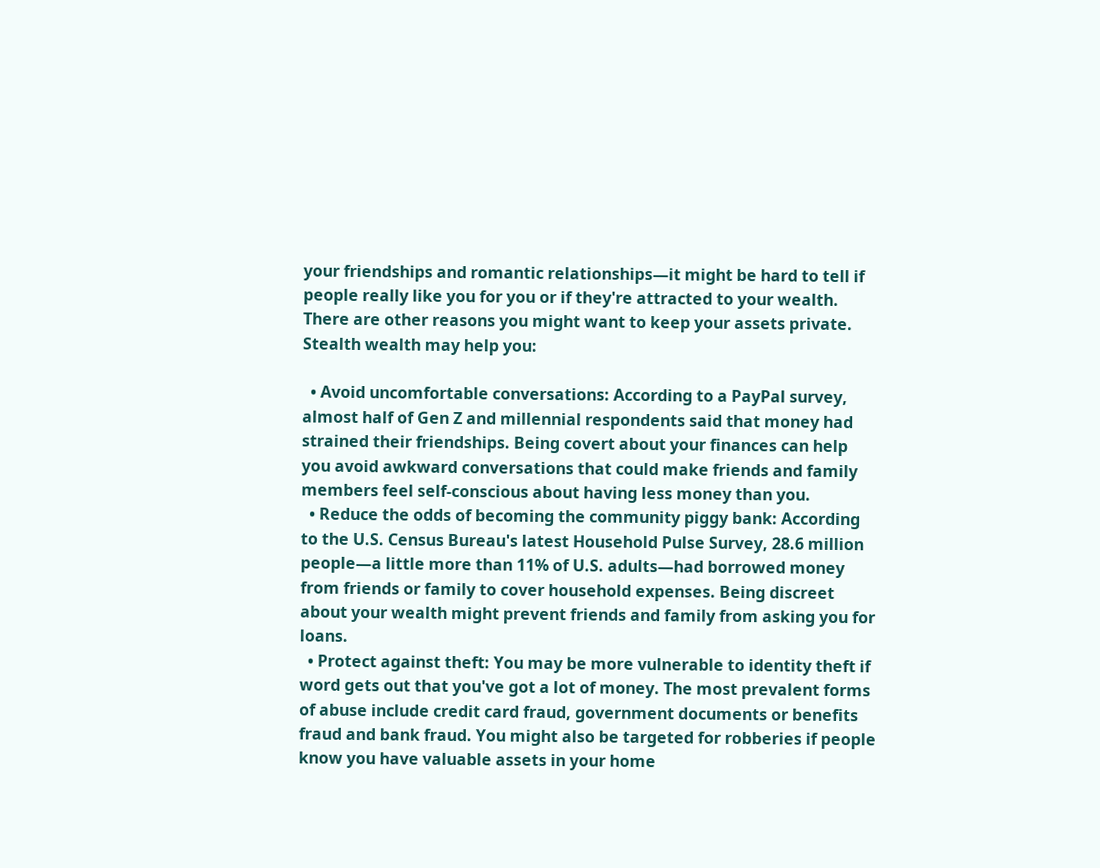your friendships and romantic relationships—it might be hard to tell if people really like you for you or if they're attracted to your wealth. There are other reasons you might want to keep your assets private. Stealth wealth may help you:

  • Avoid uncomfortable conversations: According to a PayPal survey, almost half of Gen Z and millennial respondents said that money had strained their friendships. Being covert about your finances can help you avoid awkward conversations that could make friends and family members feel self-conscious about having less money than you.
  • Reduce the odds of becoming the community piggy bank: According to the U.S. Census Bureau's latest Household Pulse Survey, 28.6 million people—a little more than 11% of U.S. adults—had borrowed money from friends or family to cover household expenses. Being discreet about your wealth might prevent friends and family from asking you for loans.
  • Protect against theft: You may be more vulnerable to identity theft if word gets out that you've got a lot of money. The most prevalent forms of abuse include credit card fraud, government documents or benefits fraud and bank fraud. You might also be targeted for robberies if people know you have valuable assets in your home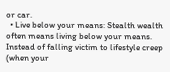or car.
  • Live below your means: Stealth wealth often means living below your means. Instead of falling victim to lifestyle creep (when your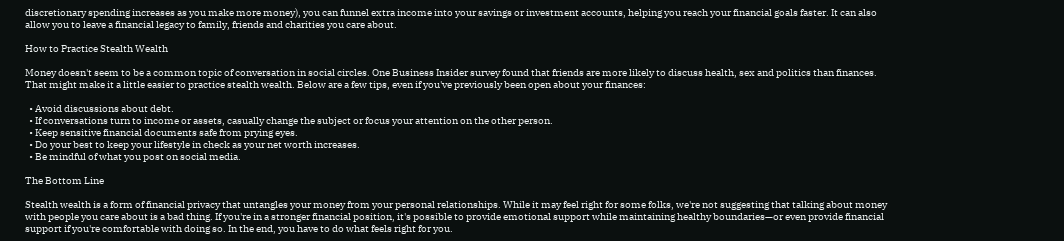discretionary spending increases as you make more money), you can funnel extra income into your savings or investment accounts, helping you reach your financial goals faster. It can also allow you to leave a financial legacy to family, friends and charities you care about.

How to Practice Stealth Wealth

Money doesn't seem to be a common topic of conversation in social circles. One Business Insider survey found that friends are more likely to discuss health, sex and politics than finances. That might make it a little easier to practice stealth wealth. Below are a few tips, even if you've previously been open about your finances:

  • Avoid discussions about debt.
  • If conversations turn to income or assets, casually change the subject or focus your attention on the other person.
  • Keep sensitive financial documents safe from prying eyes.
  • Do your best to keep your lifestyle in check as your net worth increases.
  • Be mindful of what you post on social media.

The Bottom Line

Stealth wealth is a form of financial privacy that untangles your money from your personal relationships. While it may feel right for some folks, we're not suggesting that talking about money with people you care about is a bad thing. If you're in a stronger financial position, it's possible to provide emotional support while maintaining healthy boundaries—or even provide financial support if you're comfortable with doing so. In the end, you have to do what feels right for you.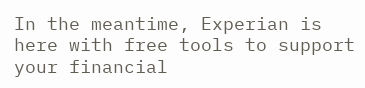In the meantime, Experian is here with free tools to support your financial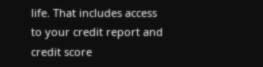life. That includes access to your credit report and credit score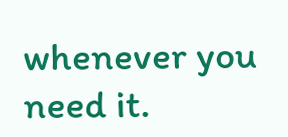whenever you need it.